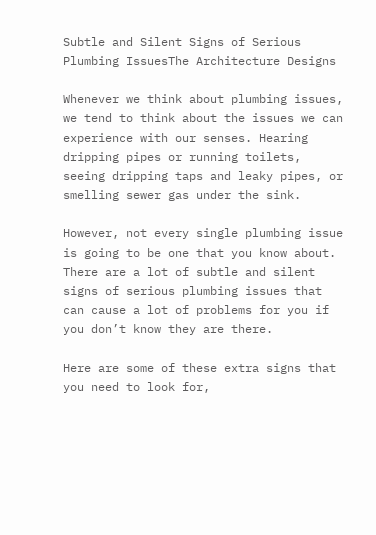Subtle and Silent Signs of Serious Plumbing IssuesThe Architecture Designs

Whenever we think about plumbing issues, we tend to think about the issues we can experience with our senses. Hearing dripping pipes or running toilets, seeing dripping taps and leaky pipes, or smelling sewer gas under the sink.

However, not every single plumbing issue is going to be one that you know about. There are a lot of subtle and silent signs of serious plumbing issues that can cause a lot of problems for you if you don’t know they are there.

Here are some of these extra signs that you need to look for,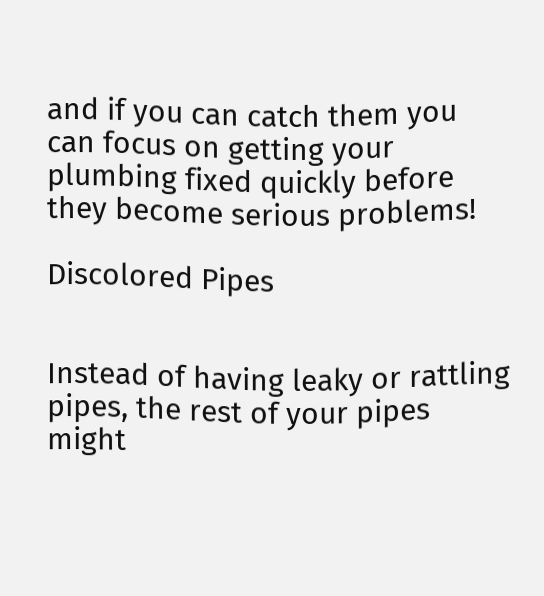and if you can catch them you can focus on getting your plumbing fixed quickly before they become serious problems!

Discolored Pipes


Instead of having leaky or rattling pipes, the rest of your pipes might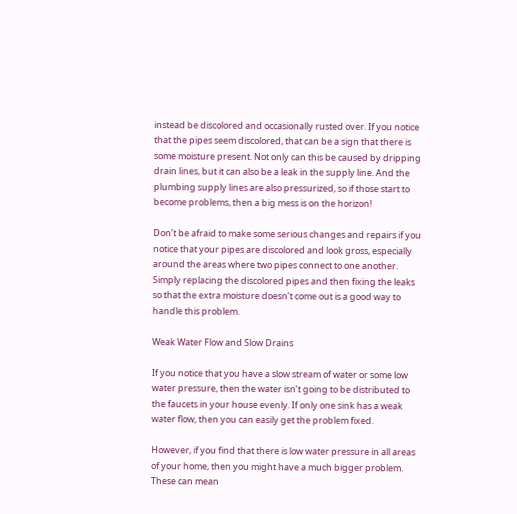instead be discolored and occasionally rusted over. If you notice that the pipes seem discolored, that can be a sign that there is some moisture present. Not only can this be caused by dripping drain lines, but it can also be a leak in the supply line. And the plumbing supply lines are also pressurized, so if those start to become problems, then a big mess is on the horizon!

Don’t be afraid to make some serious changes and repairs if you notice that your pipes are discolored and look gross, especially around the areas where two pipes connect to one another. Simply replacing the discolored pipes and then fixing the leaks so that the extra moisture doesn’t come out is a good way to handle this problem.

Weak Water Flow and Slow Drains

If you notice that you have a slow stream of water or some low water pressure, then the water isn’t going to be distributed to the faucets in your house evenly. If only one sink has a weak water flow, then you can easily get the problem fixed.

However, if you find that there is low water pressure in all areas of your home, then you might have a much bigger problem. These can mean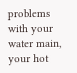problems with your water main, your hot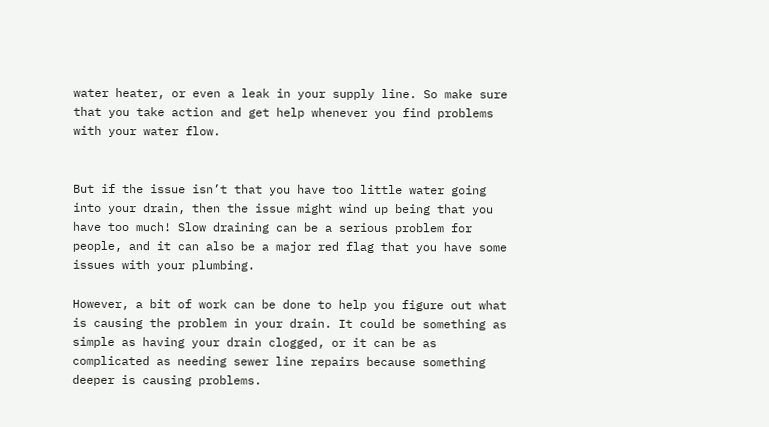water heater, or even a leak in your supply line. So make sure that you take action and get help whenever you find problems with your water flow.


But if the issue isn’t that you have too little water going into your drain, then the issue might wind up being that you have too much! Slow draining can be a serious problem for people, and it can also be a major red flag that you have some issues with your plumbing.

However, a bit of work can be done to help you figure out what is causing the problem in your drain. It could be something as simple as having your drain clogged, or it can be as complicated as needing sewer line repairs because something deeper is causing problems.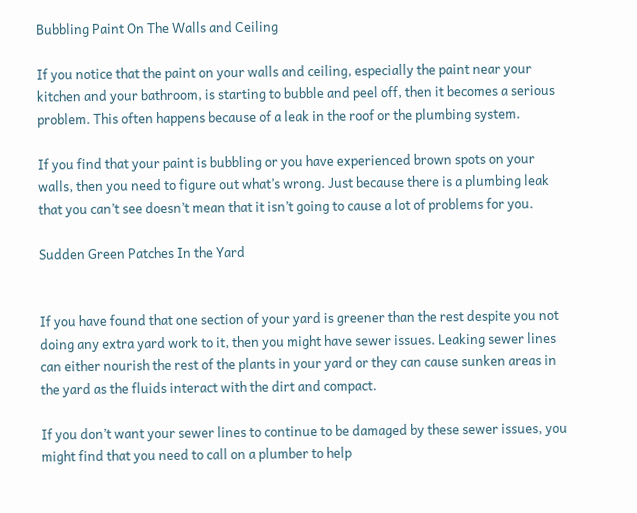Bubbling Paint On The Walls and Ceiling

If you notice that the paint on your walls and ceiling, especially the paint near your kitchen and your bathroom, is starting to bubble and peel off, then it becomes a serious problem. This often happens because of a leak in the roof or the plumbing system.

If you find that your paint is bubbling or you have experienced brown spots on your walls, then you need to figure out what’s wrong. Just because there is a plumbing leak that you can’t see doesn’t mean that it isn’t going to cause a lot of problems for you.

Sudden Green Patches In the Yard


If you have found that one section of your yard is greener than the rest despite you not doing any extra yard work to it, then you might have sewer issues. Leaking sewer lines can either nourish the rest of the plants in your yard or they can cause sunken areas in the yard as the fluids interact with the dirt and compact.

If you don’t want your sewer lines to continue to be damaged by these sewer issues, you might find that you need to call on a plumber to help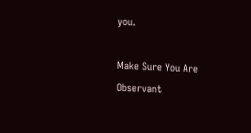you.

Make Sure You Are Observant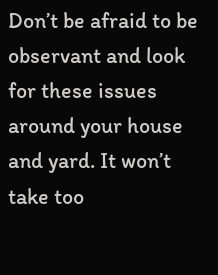Don’t be afraid to be observant and look for these issues around your house and yard. It won’t take too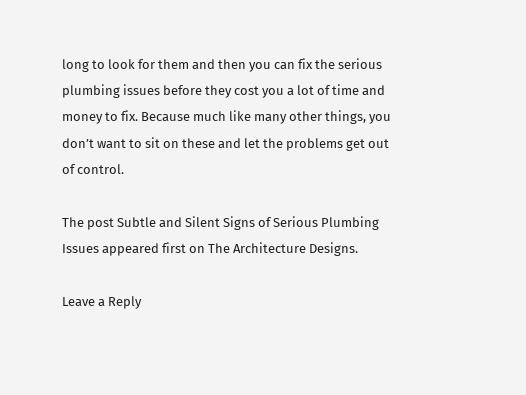long to look for them and then you can fix the serious plumbing issues before they cost you a lot of time and money to fix. Because much like many other things, you don’t want to sit on these and let the problems get out of control.

The post Subtle and Silent Signs of Serious Plumbing Issues appeared first on The Architecture Designs.

Leave a Reply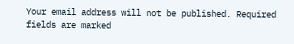Your email address will not be published. Required fields are marked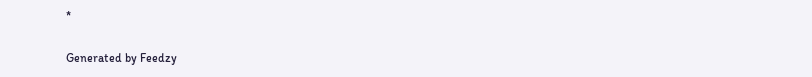*

Generated by Feedzy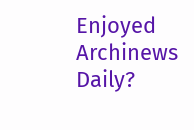Enjoyed Archinews Daily?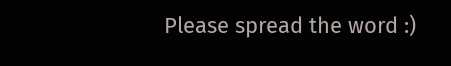Please spread the word :)